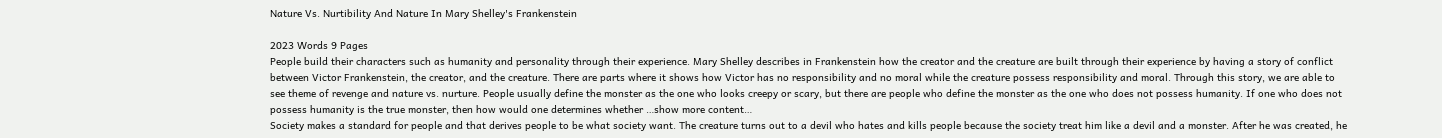Nature Vs. Nurtibility And Nature In Mary Shelley's Frankenstein

2023 Words 9 Pages
People build their characters such as humanity and personality through their experience. Mary Shelley describes in Frankenstein how the creator and the creature are built through their experience by having a story of conflict between Victor Frankenstein, the creator, and the creature. There are parts where it shows how Victor has no responsibility and no moral while the creature possess responsibility and moral. Through this story, we are able to see theme of revenge and nature vs. nurture. People usually define the monster as the one who looks creepy or scary, but there are people who define the monster as the one who does not possess humanity. If one who does not possess humanity is the true monster, then how would one determines whether …show more content…
Society makes a standard for people and that derives people to be what society want. The creature turns out to a devil who hates and kills people because the society treat him like a devil and a monster. After he was created, he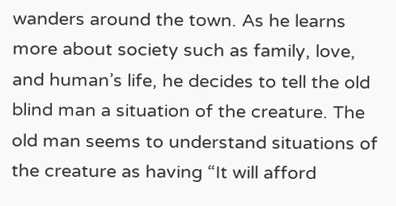wanders around the town. As he learns more about society such as family, love, and human’s life, he decides to tell the old blind man a situation of the creature. The old man seems to understand situations of the creature as having “It will afford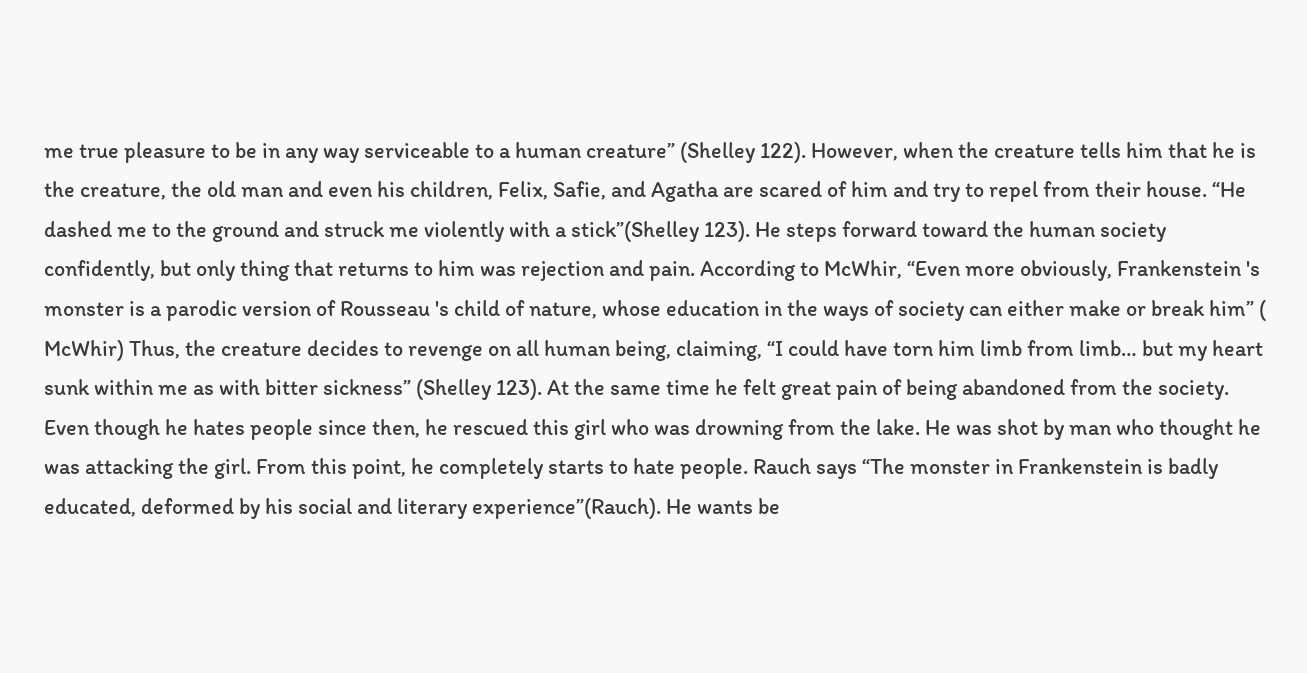me true pleasure to be in any way serviceable to a human creature” (Shelley 122). However, when the creature tells him that he is the creature, the old man and even his children, Felix, Safie, and Agatha are scared of him and try to repel from their house. “He dashed me to the ground and struck me violently with a stick”(Shelley 123). He steps forward toward the human society confidently, but only thing that returns to him was rejection and pain. According to McWhir, “Even more obviously, Frankenstein 's monster is a parodic version of Rousseau 's child of nature, whose education in the ways of society can either make or break him” ( McWhir) Thus, the creature decides to revenge on all human being, claiming, “I could have torn him limb from limb… but my heart sunk within me as with bitter sickness” (Shelley 123). At the same time he felt great pain of being abandoned from the society. Even though he hates people since then, he rescued this girl who was drowning from the lake. He was shot by man who thought he was attacking the girl. From this point, he completely starts to hate people. Rauch says “The monster in Frankenstein is badly educated, deformed by his social and literary experience”(Rauch). He wants be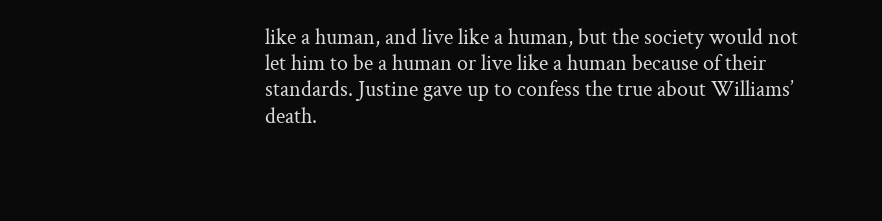like a human, and live like a human, but the society would not let him to be a human or live like a human because of their standards. Justine gave up to confess the true about Williams’ death.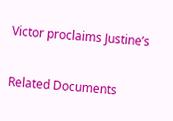Victor proclaims Justine’s

Related Documents